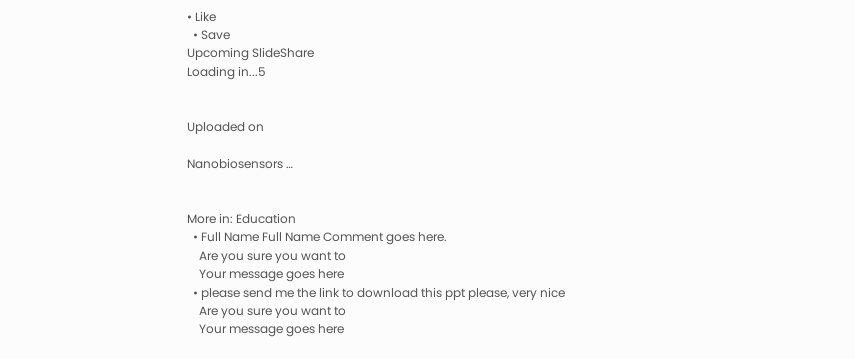• Like
  • Save
Upcoming SlideShare
Loading in...5


Uploaded on

Nanobiosensors …


More in: Education
  • Full Name Full Name Comment goes here.
    Are you sure you want to
    Your message goes here
  • please send me the link to download this ppt please, very nice
    Are you sure you want to
    Your message goes here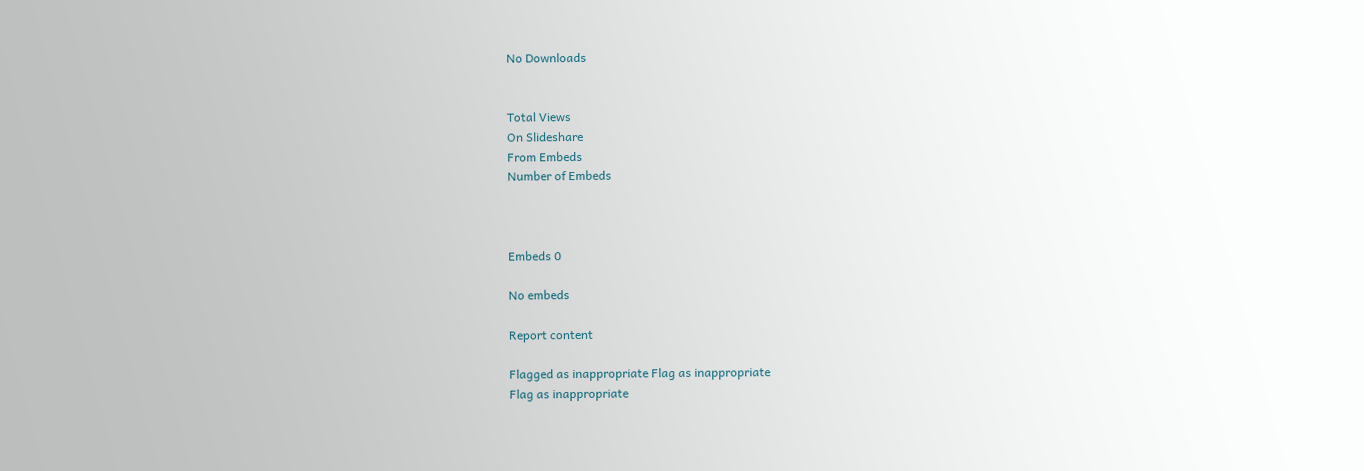No Downloads


Total Views
On Slideshare
From Embeds
Number of Embeds



Embeds 0

No embeds

Report content

Flagged as inappropriate Flag as inappropriate
Flag as inappropriate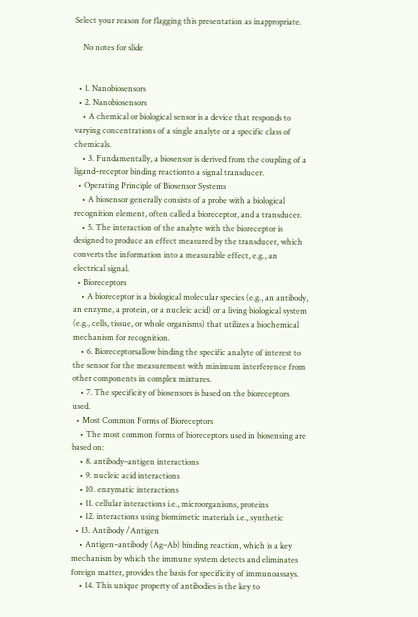Select your reason for flagging this presentation as inappropriate.

    No notes for slide


  • 1. Nanobiosensors
  • 2. Nanobiosensors
    • A chemical or biological sensor is a device that responds to varying concentrations of a single analyte or a specific class of chemicals.
    • 3. Fundamentally, a biosensor is derived from the coupling of a ligand–receptor binding reactionto a signal transducer.
  • Operating Principle of Biosensor Systems
    • A biosensor generally consists of a probe with a biological recognition element, often called a bioreceptor, and a transducer.
    • 5. The interaction of the analyte with the bioreceptor is designed to produce an effect measured by the transducer, which converts the information into a measurable effect, e.g., an electrical signal.
  • Bioreceptors
    • A bioreceptor is a biological molecular species (e.g., an antibody, an enzyme, a protein, or a nucleic acid) or a living biological system (e.g., cells, tissue, or whole organisms) that utilizes a biochemical mechanism for recognition.
    • 6. Bioreceptorsallow binding the specific analyte of interest to the sensor for the measurement with minimum interference from other components in complex mixtures.
    • 7. The specificity of biosensors is based on the bioreceptors used.
  • Most Common Forms of Bioreceptors
    • The most common forms of bioreceptors used in biosensing are based on:
    • 8. antibody–antigen interactions
    • 9. nucleic acid interactions
    • 10. enzymatic interactions
    • 11. cellular interactions i.e., microorganisms, proteins
    • 12. interactions using biomimetic materials i.e., synthetic
  • 13. Antibody /Antigen
    • Antigen–antibody (Ag–Ab) binding reaction, which is a key mechanism by which the immune system detects and eliminates foreign matter, provides the basis for specificity of immunoassays.
    • 14. This unique property of antibodies is the key to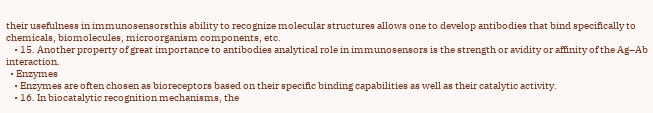their usefulness in immunosensorsthis ability to recognize molecular structures allows one to develop antibodies that bind specifically to chemicals, biomolecules, microorganism components, etc.
    • 15. Another property of great importance to antibodies analytical role in immunosensors is the strength or avidity or affinity of the Ag–Ab interaction.
  • Enzymes
    • Enzymes are often chosen as bioreceptors based on their specific binding capabilities as well as their catalytic activity.
    • 16. In biocatalytic recognition mechanisms, the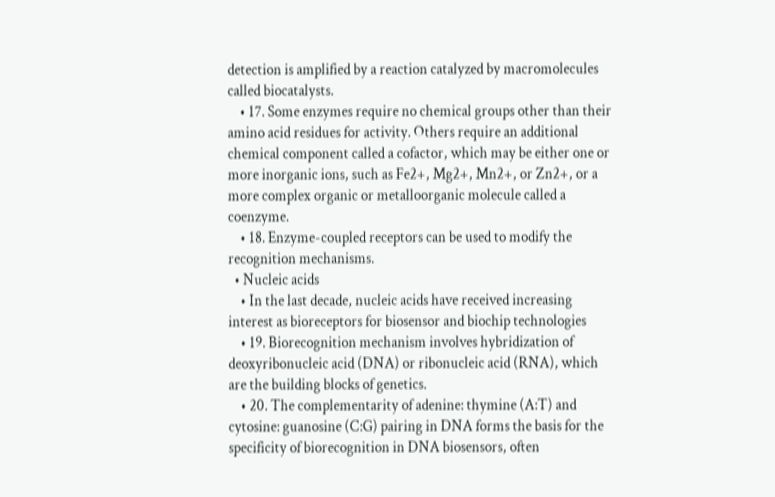detection is amplified by a reaction catalyzed by macromolecules called biocatalysts.
    • 17. Some enzymes require no chemical groups other than their amino acid residues for activity. Others require an additional chemical component called a cofactor, which may be either one or more inorganic ions, such as Fe2+, Mg2+, Mn2+, or Zn2+, or a more complex organic or metalloorganic molecule called a coenzyme.
    • 18. Enzyme-coupled receptors can be used to modify the recognition mechanisms.
  • Nucleic acids
    • In the last decade, nucleic acids have received increasing interest as bioreceptors for biosensor and biochip technologies
    • 19. Biorecognition mechanism involves hybridization of deoxyribonucleic acid (DNA) or ribonucleic acid (RNA), which are the building blocks of genetics.
    • 20. The complementarity of adenine: thymine (A:T) and cytosine: guanosine (C:G) pairing in DNA forms the basis for the specificity of biorecognition in DNA biosensors, often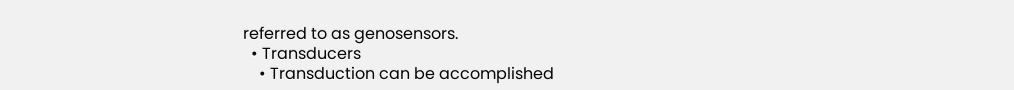referred to as genosensors.
  • Transducers
    • Transduction can be accomplished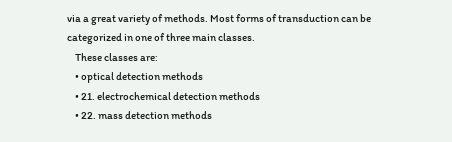via a great variety of methods. Most forms of transduction can be categorized in one of three main classes.
    These classes are:
    • optical detection methods
    • 21. electrochemical detection methods
    • 22. mass detection methods